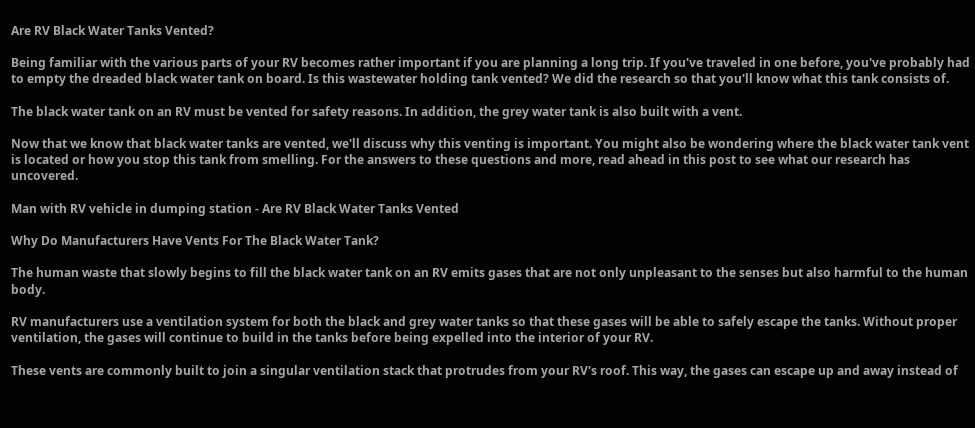Are RV Black Water Tanks Vented?

Being familiar with the various parts of your RV becomes rather important if you are planning a long trip. If you've traveled in one before, you've probably had to empty the dreaded black water tank on board. Is this wastewater holding tank vented? We did the research so that you'll know what this tank consists of.

The black water tank on an RV must be vented for safety reasons. In addition, the grey water tank is also built with a vent.

Now that we know that black water tanks are vented, we'll discuss why this venting is important. You might also be wondering where the black water tank vent is located or how you stop this tank from smelling. For the answers to these questions and more, read ahead in this post to see what our research has uncovered.

Man with RV vehicle in dumping station - Are RV Black Water Tanks Vented

Why Do Manufacturers Have Vents For The Black Water Tank?

The human waste that slowly begins to fill the black water tank on an RV emits gases that are not only unpleasant to the senses but also harmful to the human body.

RV manufacturers use a ventilation system for both the black and grey water tanks so that these gases will be able to safely escape the tanks. Without proper ventilation, the gases will continue to build in the tanks before being expelled into the interior of your RV.

These vents are commonly built to join a singular ventilation stack that protrudes from your RV's roof. This way, the gases can escape up and away instead of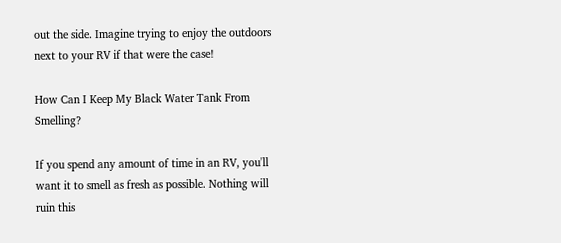out the side. Imagine trying to enjoy the outdoors next to your RV if that were the case!

How Can I Keep My Black Water Tank From Smelling?

If you spend any amount of time in an RV, you'll want it to smell as fresh as possible. Nothing will ruin this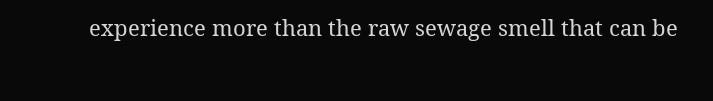experience more than the raw sewage smell that can be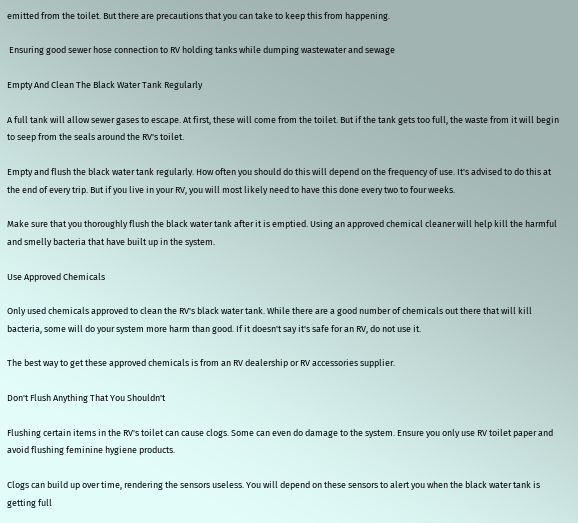emitted from the toilet. But there are precautions that you can take to keep this from happening.

 Ensuring good sewer hose connection to RV holding tanks while dumping wastewater and sewage

Empty And Clean The Black Water Tank Regularly

A full tank will allow sewer gases to escape. At first, these will come from the toilet. But if the tank gets too full, the waste from it will begin to seep from the seals around the RV's toilet.

Empty and flush the black water tank regularly. How often you should do this will depend on the frequency of use. It's advised to do this at the end of every trip. But if you live in your RV, you will most likely need to have this done every two to four weeks.

Make sure that you thoroughly flush the black water tank after it is emptied. Using an approved chemical cleaner will help kill the harmful and smelly bacteria that have built up in the system.

Use Approved Chemicals

Only used chemicals approved to clean the RV's black water tank. While there are a good number of chemicals out there that will kill bacteria, some will do your system more harm than good. If it doesn't say it's safe for an RV, do not use it.

The best way to get these approved chemicals is from an RV dealership or RV accessories supplier.

Don't Flush Anything That You Shouldn't

Flushing certain items in the RV's toilet can cause clogs. Some can even do damage to the system. Ensure you only use RV toilet paper and avoid flushing feminine hygiene products.

Clogs can build up over time, rendering the sensors useless. You will depend on these sensors to alert you when the black water tank is getting full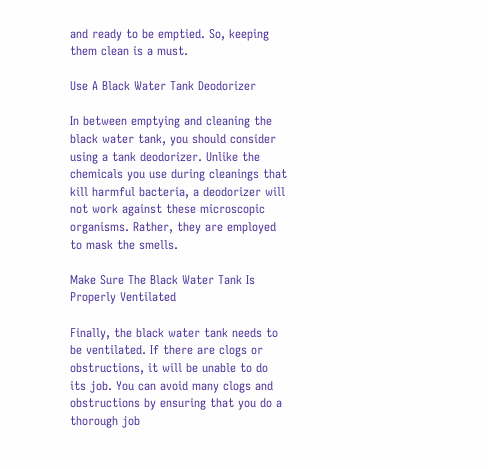and ready to be emptied. So, keeping them clean is a must.

Use A Black Water Tank Deodorizer

In between emptying and cleaning the black water tank, you should consider using a tank deodorizer. Unlike the chemicals you use during cleanings that kill harmful bacteria, a deodorizer will not work against these microscopic organisms. Rather, they are employed to mask the smells.

Make Sure The Black Water Tank Is Properly Ventilated

Finally, the black water tank needs to be ventilated. If there are clogs or obstructions, it will be unable to do its job. You can avoid many clogs and obstructions by ensuring that you do a thorough job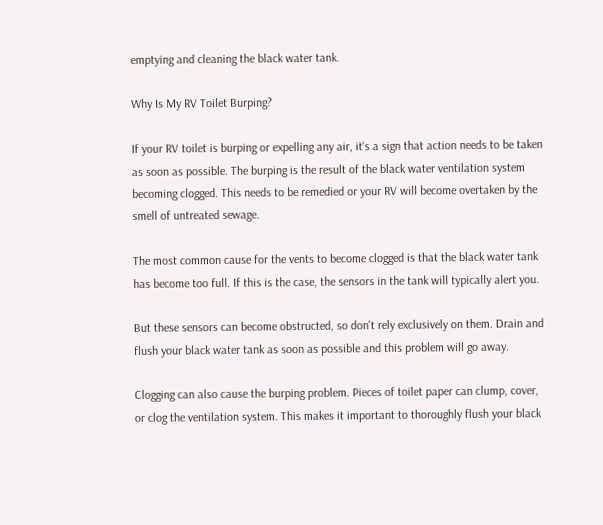emptying and cleaning the black water tank.

Why Is My RV Toilet Burping?

If your RV toilet is burping or expelling any air, it's a sign that action needs to be taken as soon as possible. The burping is the result of the black water ventilation system becoming clogged. This needs to be remedied or your RV will become overtaken by the smell of untreated sewage.

The most common cause for the vents to become clogged is that the black water tank has become too full. If this is the case, the sensors in the tank will typically alert you.

But these sensors can become obstructed, so don't rely exclusively on them. Drain and flush your black water tank as soon as possible and this problem will go away.

Clogging can also cause the burping problem. Pieces of toilet paper can clump, cover, or clog the ventilation system. This makes it important to thoroughly flush your black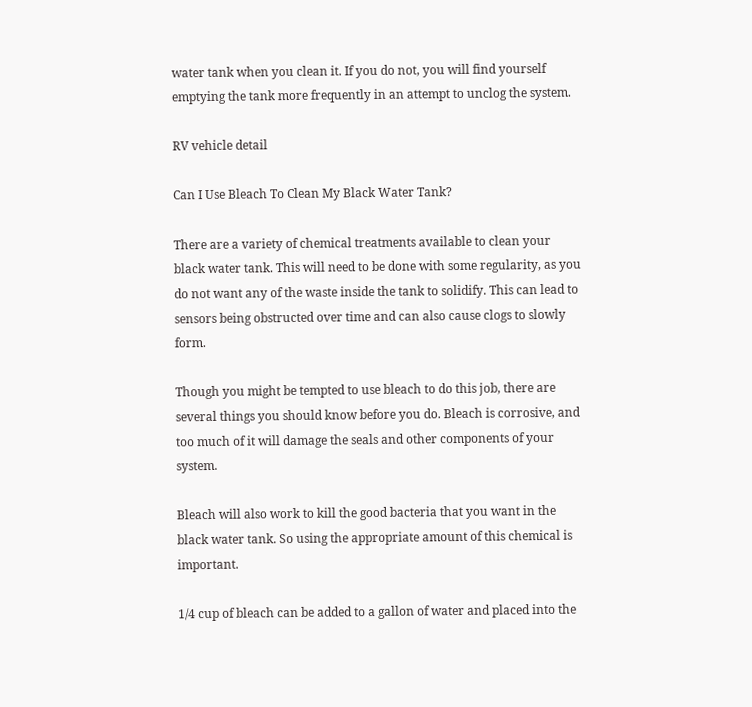water tank when you clean it. If you do not, you will find yourself emptying the tank more frequently in an attempt to unclog the system.

RV vehicle detail

Can I Use Bleach To Clean My Black Water Tank?

There are a variety of chemical treatments available to clean your black water tank. This will need to be done with some regularity, as you do not want any of the waste inside the tank to solidify. This can lead to sensors being obstructed over time and can also cause clogs to slowly form.

Though you might be tempted to use bleach to do this job, there are several things you should know before you do. Bleach is corrosive, and too much of it will damage the seals and other components of your system.

Bleach will also work to kill the good bacteria that you want in the black water tank. So using the appropriate amount of this chemical is important.

1/4 cup of bleach can be added to a gallon of water and placed into the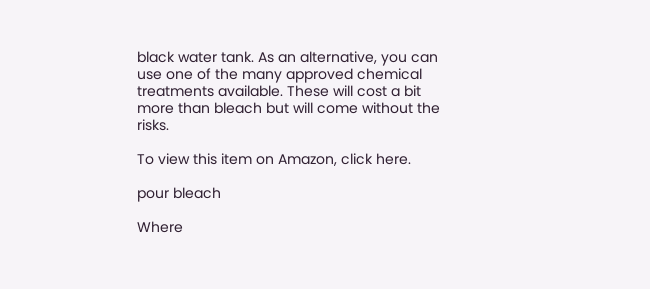black water tank. As an alternative, you can use one of the many approved chemical treatments available. These will cost a bit more than bleach but will come without the risks.

To view this item on Amazon, click here.

pour bleach

Where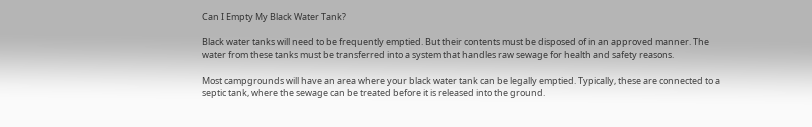Can I Empty My Black Water Tank?

Black water tanks will need to be frequently emptied. But their contents must be disposed of in an approved manner. The water from these tanks must be transferred into a system that handles raw sewage for health and safety reasons.

Most campgrounds will have an area where your black water tank can be legally emptied. Typically, these are connected to a septic tank, where the sewage can be treated before it is released into the ground.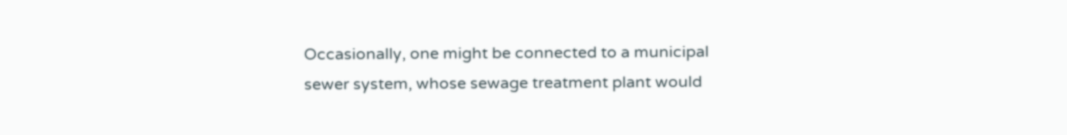Occasionally, one might be connected to a municipal sewer system, whose sewage treatment plant would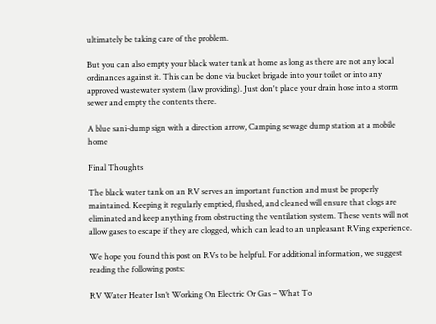ultimately be taking care of the problem.

But you can also empty your black water tank at home as long as there are not any local ordinances against it. This can be done via bucket brigade into your toilet or into any approved wastewater system (law providing). Just don't place your drain hose into a storm sewer and empty the contents there.

A blue sani-dump sign with a direction arrow, Camping sewage dump station at a mobile home

Final Thoughts

The black water tank on an RV serves an important function and must be properly maintained. Keeping it regularly emptied, flushed, and cleaned will ensure that clogs are eliminated and keep anything from obstructing the ventilation system. These vents will not allow gases to escape if they are clogged, which can lead to an unpleasant RVing experience.

We hope you found this post on RVs to be helpful. For additional information, we suggest reading the following posts:

RV Water Heater Isn’t Working On Electric Or Gas – What To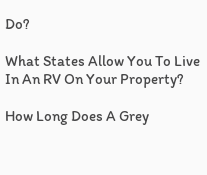Do?

What States Allow You To Live In An RV On Your Property?

How Long Does A Grey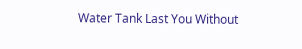Water Tank Last You Without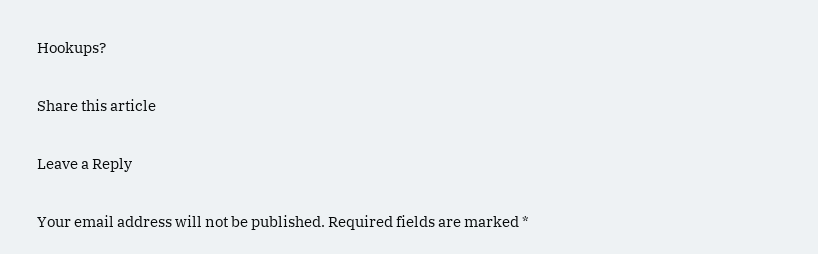Hookups?

Share this article

Leave a Reply

Your email address will not be published. Required fields are marked *